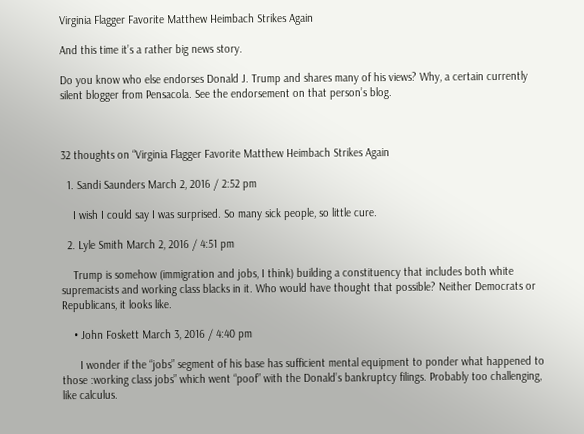Virginia Flagger Favorite Matthew Heimbach Strikes Again

And this time it’s a rather big news story.

Do you know who else endorses Donald J. Trump and shares many of his views? Why, a certain currently silent blogger from Pensacola. See the endorsement on that person’s blog.



32 thoughts on “Virginia Flagger Favorite Matthew Heimbach Strikes Again

  1. Sandi Saunders March 2, 2016 / 2:52 pm

    I wish I could say I was surprised. So many sick people, so little cure.

  2. Lyle Smith March 2, 2016 / 4:51 pm

    Trump is somehow (immigration and jobs, I think) building a constituency that includes both white supremacists and working class blacks in it. Who would have thought that possible? Neither Democrats or Republicans, it looks like.

    • John Foskett March 3, 2016 / 4:40 pm

      I wonder if the “jobs” segment of his base has sufficient mental equipment to ponder what happened to those :working class jobs” which went “poof” with the Donald’s bankruptcy filings. Probably too challenging, like calculus.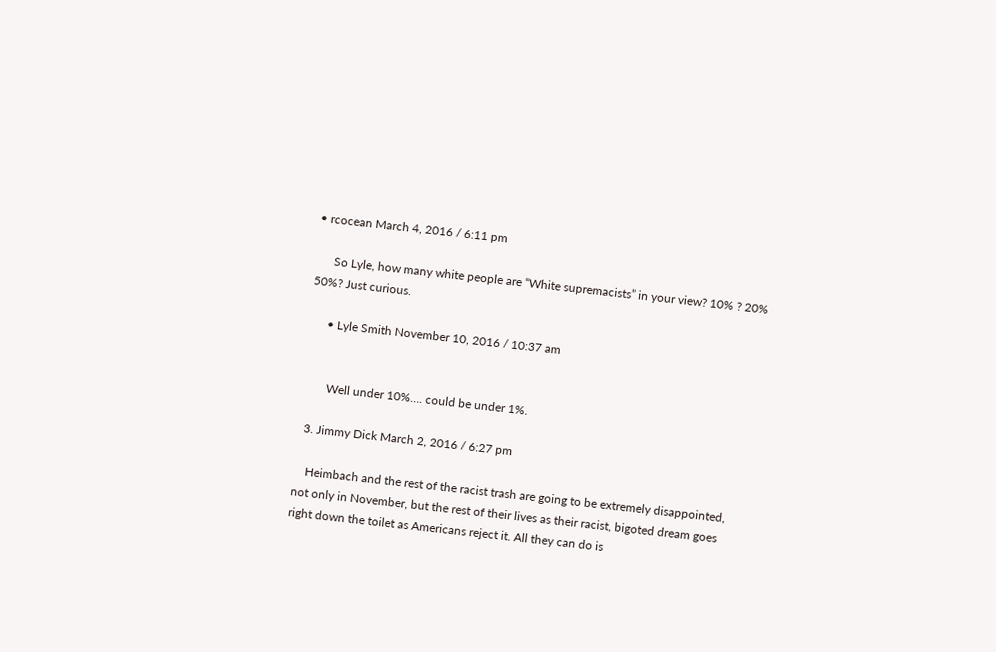• rcocean March 4, 2016 / 6:11 pm

      So Lyle, how many white people are “White supremacists” in your view? 10% ? 20% 50%? Just curious.

      • Lyle Smith November 10, 2016 / 10:37 am


        Well under 10%…. could be under 1%.

  3. Jimmy Dick March 2, 2016 / 6:27 pm

    Heimbach and the rest of the racist trash are going to be extremely disappointed, not only in November, but the rest of their lives as their racist, bigoted dream goes right down the toilet as Americans reject it. All they can do is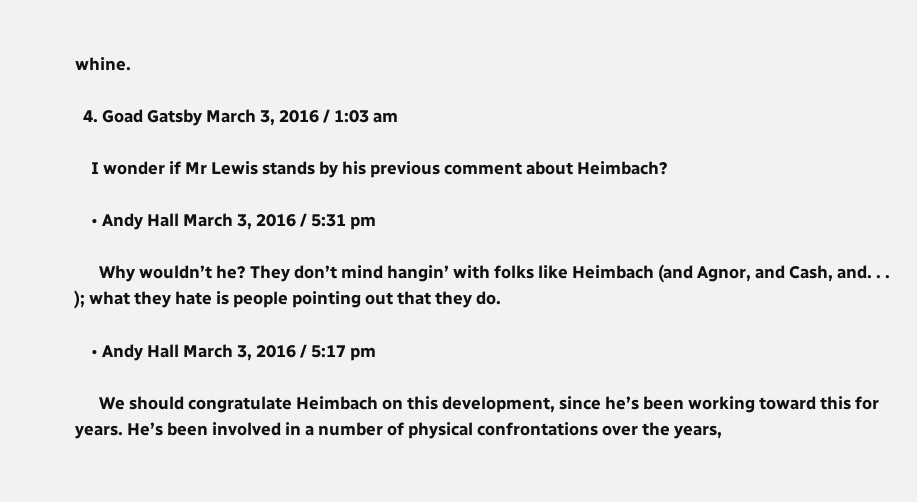whine.

  4. Goad Gatsby March 3, 2016 / 1:03 am

    I wonder if Mr Lewis stands by his previous comment about Heimbach?

    • Andy Hall March 3, 2016 / 5:31 pm

      Why wouldn’t he? They don’t mind hangin’ with folks like Heimbach (and Agnor, and Cash, and. . . ); what they hate is people pointing out that they do.

    • Andy Hall March 3, 2016 / 5:17 pm

      We should congratulate Heimbach on this development, since he’s been working toward this for years. He’s been involved in a number of physical confrontations over the years,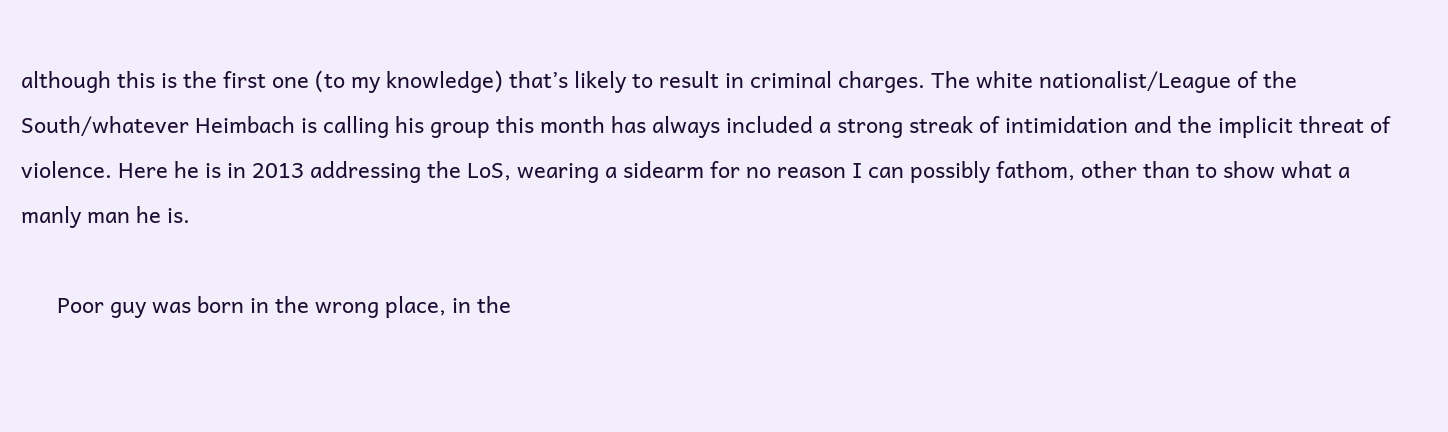although this is the first one (to my knowledge) that’s likely to result in criminal charges. The white nationalist/League of the South/whatever Heimbach is calling his group this month has always included a strong streak of intimidation and the implicit threat of violence. Here he is in 2013 addressing the LoS, wearing a sidearm for no reason I can possibly fathom, other than to show what a manly man he is.

      Poor guy was born in the wrong place, in the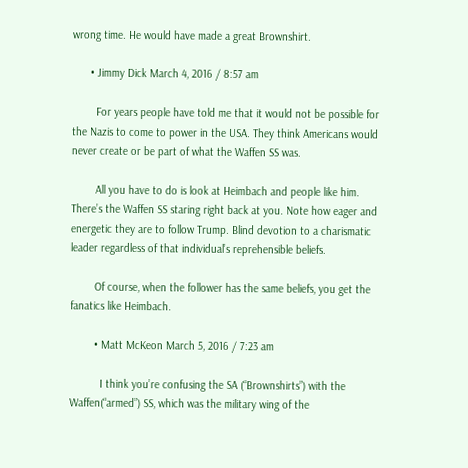wrong time. He would have made a great Brownshirt.

      • Jimmy Dick March 4, 2016 / 8:57 am

        For years people have told me that it would not be possible for the Nazis to come to power in the USA. They think Americans would never create or be part of what the Waffen SS was.

        All you have to do is look at Heimbach and people like him. There’s the Waffen SS staring right back at you. Note how eager and energetic they are to follow Trump. Blind devotion to a charismatic leader regardless of that individual’s reprehensible beliefs.

        Of course, when the follower has the same beliefs, you get the fanatics like Heimbach.

        • Matt McKeon March 5, 2016 / 7:23 am

          I think you’re confusing the SA (“Brownshirts”) with the Waffen(“armed”) SS, which was the military wing of the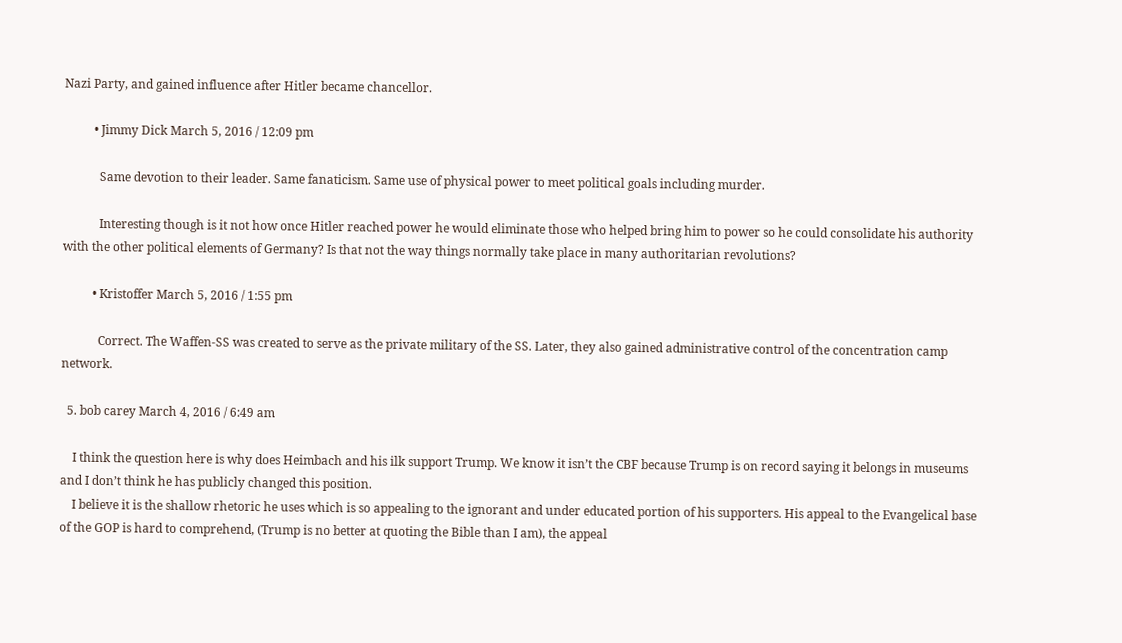Nazi Party, and gained influence after Hitler became chancellor.

          • Jimmy Dick March 5, 2016 / 12:09 pm

            Same devotion to their leader. Same fanaticism. Same use of physical power to meet political goals including murder.

            Interesting though is it not how once Hitler reached power he would eliminate those who helped bring him to power so he could consolidate his authority with the other political elements of Germany? Is that not the way things normally take place in many authoritarian revolutions?

          • Kristoffer March 5, 2016 / 1:55 pm

            Correct. The Waffen-SS was created to serve as the private military of the SS. Later, they also gained administrative control of the concentration camp network.

  5. bob carey March 4, 2016 / 6:49 am

    I think the question here is why does Heimbach and his ilk support Trump. We know it isn’t the CBF because Trump is on record saying it belongs in museums and I don’t think he has publicly changed this position.
    I believe it is the shallow rhetoric he uses which is so appealing to the ignorant and under educated portion of his supporters. His appeal to the Evangelical base of the GOP is hard to comprehend, (Trump is no better at quoting the Bible than I am), the appeal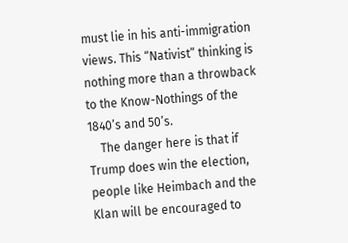must lie in his anti-immigration views. This “Nativist” thinking is nothing more than a throwback to the Know-Nothings of the 1840’s and 50’s.
    The danger here is that if Trump does win the election, people like Heimbach and the Klan will be encouraged to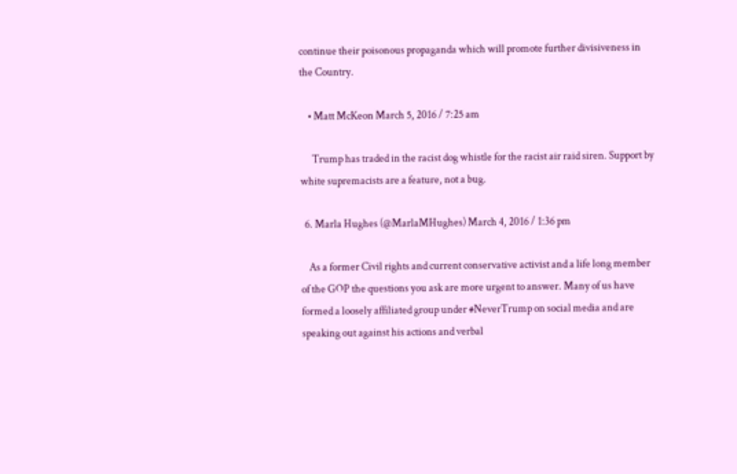continue their poisonous propaganda which will promote further divisiveness in the Country.

    • Matt McKeon March 5, 2016 / 7:25 am

      Trump has traded in the racist dog whistle for the racist air raid siren. Support by white supremacists are a feature, not a bug.

  6. Marla Hughes (@MarlaMHughes) March 4, 2016 / 1:36 pm

    As a former Civil rights and current conservative activist and a life long member of the GOP the questions you ask are more urgent to answer. Many of us have formed a loosely affiliated group under #NeverTrump on social media and are speaking out against his actions and verbal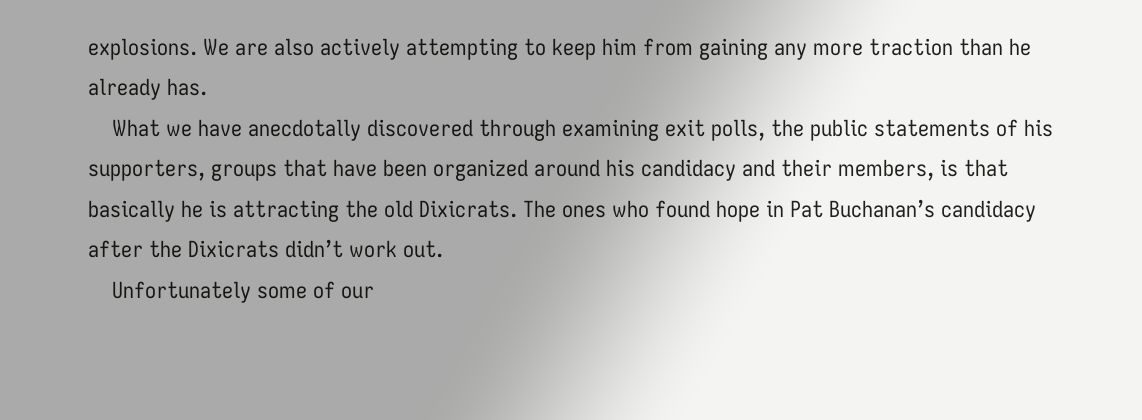explosions. We are also actively attempting to keep him from gaining any more traction than he already has.
    What we have anecdotally discovered through examining exit polls, the public statements of his supporters, groups that have been organized around his candidacy and their members, is that basically he is attracting the old Dixicrats. The ones who found hope in Pat Buchanan’s candidacy after the Dixicrats didn’t work out.
    Unfortunately some of our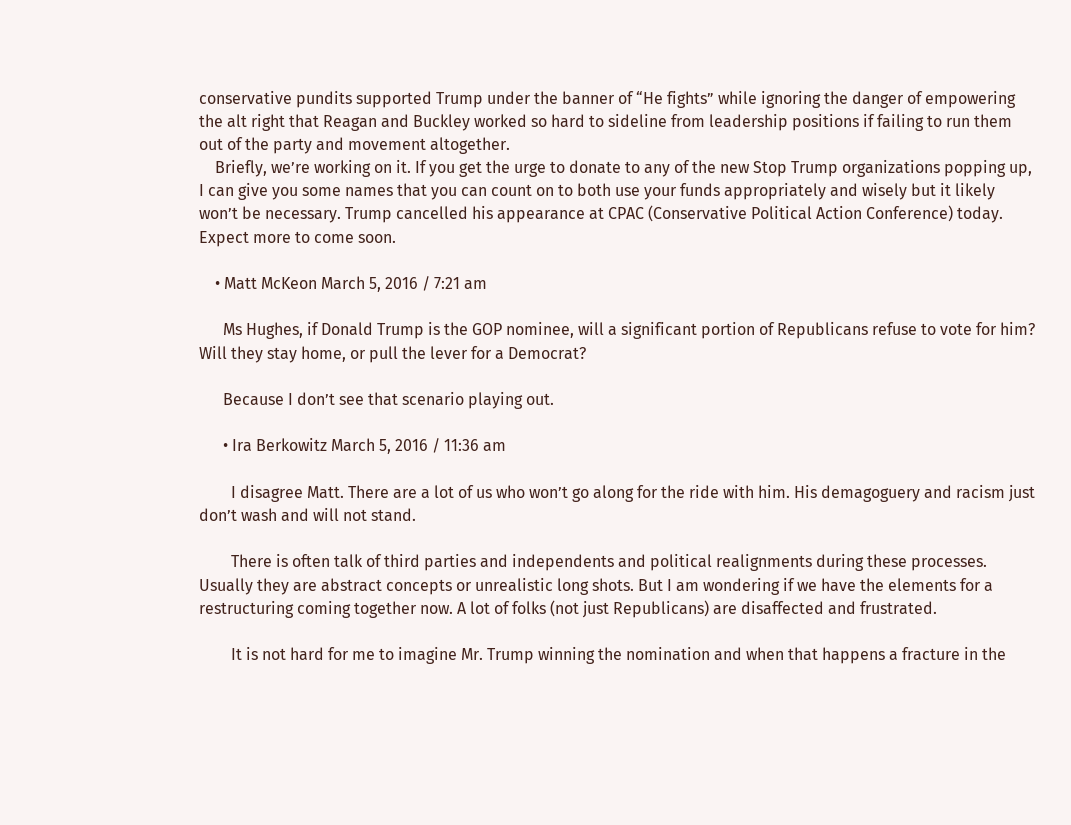conservative pundits supported Trump under the banner of “He fights” while ignoring the danger of empowering the alt right that Reagan and Buckley worked so hard to sideline from leadership positions if failing to run them out of the party and movement altogether.
    Briefly, we’re working on it. If you get the urge to donate to any of the new Stop Trump organizations popping up, I can give you some names that you can count on to both use your funds appropriately and wisely but it likely won’t be necessary. Trump cancelled his appearance at CPAC (Conservative Political Action Conference) today. Expect more to come soon.

    • Matt McKeon March 5, 2016 / 7:21 am

      Ms Hughes, if Donald Trump is the GOP nominee, will a significant portion of Republicans refuse to vote for him? Will they stay home, or pull the lever for a Democrat?

      Because I don’t see that scenario playing out.

      • Ira Berkowitz March 5, 2016 / 11:36 am

        I disagree Matt. There are a lot of us who won’t go along for the ride with him. His demagoguery and racism just don’t wash and will not stand.

        There is often talk of third parties and independents and political realignments during these processes. Usually they are abstract concepts or unrealistic long shots. But I am wondering if we have the elements for a restructuring coming together now. A lot of folks (not just Republicans) are disaffected and frustrated.

        It is not hard for me to imagine Mr. Trump winning the nomination and when that happens a fracture in the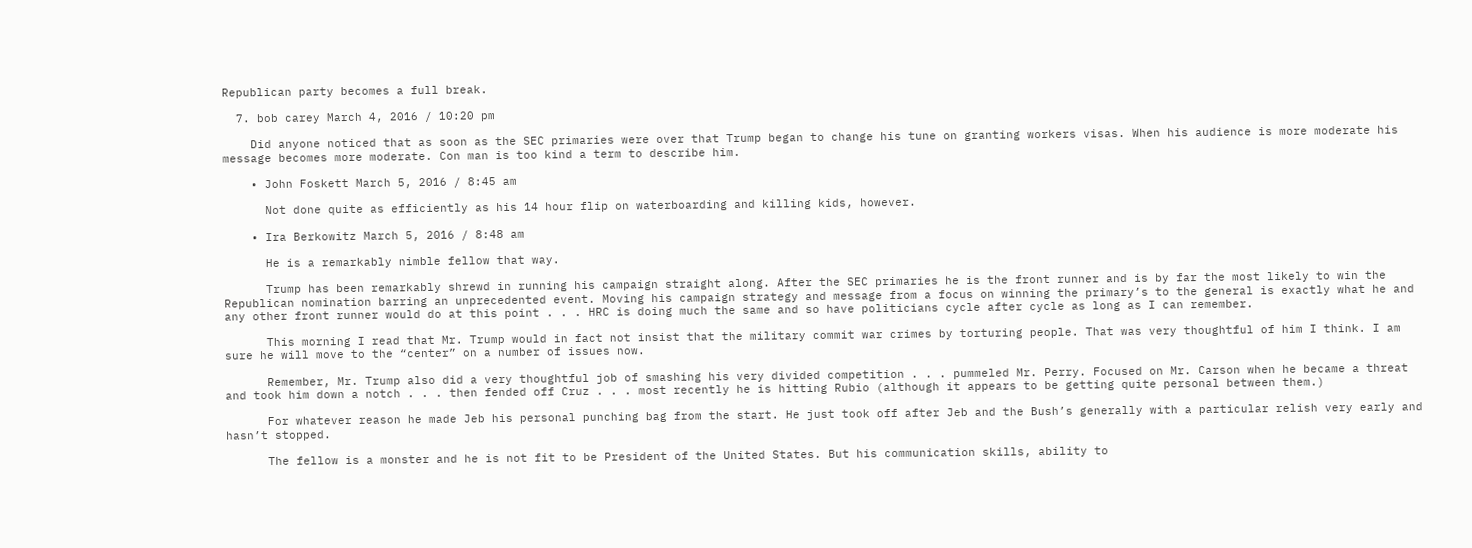Republican party becomes a full break.

  7. bob carey March 4, 2016 / 10:20 pm

    Did anyone noticed that as soon as the SEC primaries were over that Trump began to change his tune on granting workers visas. When his audience is more moderate his message becomes more moderate. Con man is too kind a term to describe him.

    • John Foskett March 5, 2016 / 8:45 am

      Not done quite as efficiently as his 14 hour flip on waterboarding and killing kids, however.

    • Ira Berkowitz March 5, 2016 / 8:48 am

      He is a remarkably nimble fellow that way.

      Trump has been remarkably shrewd in running his campaign straight along. After the SEC primaries he is the front runner and is by far the most likely to win the Republican nomination barring an unprecedented event. Moving his campaign strategy and message from a focus on winning the primary’s to the general is exactly what he and any other front runner would do at this point . . . HRC is doing much the same and so have politicians cycle after cycle as long as I can remember.

      This morning I read that Mr. Trump would in fact not insist that the military commit war crimes by torturing people. That was very thoughtful of him I think. I am sure he will move to the “center” on a number of issues now.

      Remember, Mr. Trump also did a very thoughtful job of smashing his very divided competition . . . pummeled Mr. Perry. Focused on Mr. Carson when he became a threat and took him down a notch . . . then fended off Cruz . . . most recently he is hitting Rubio (although it appears to be getting quite personal between them.)

      For whatever reason he made Jeb his personal punching bag from the start. He just took off after Jeb and the Bush’s generally with a particular relish very early and hasn’t stopped.

      The fellow is a monster and he is not fit to be President of the United States. But his communication skills, ability to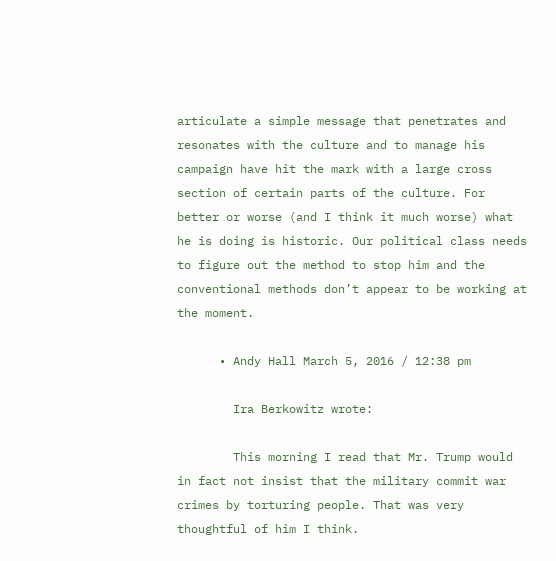articulate a simple message that penetrates and resonates with the culture and to manage his campaign have hit the mark with a large cross section of certain parts of the culture. For better or worse (and I think it much worse) what he is doing is historic. Our political class needs to figure out the method to stop him and the conventional methods don’t appear to be working at the moment.

      • Andy Hall March 5, 2016 / 12:38 pm

        Ira Berkowitz wrote:

        This morning I read that Mr. Trump would in fact not insist that the military commit war crimes by torturing people. That was very thoughtful of him I think.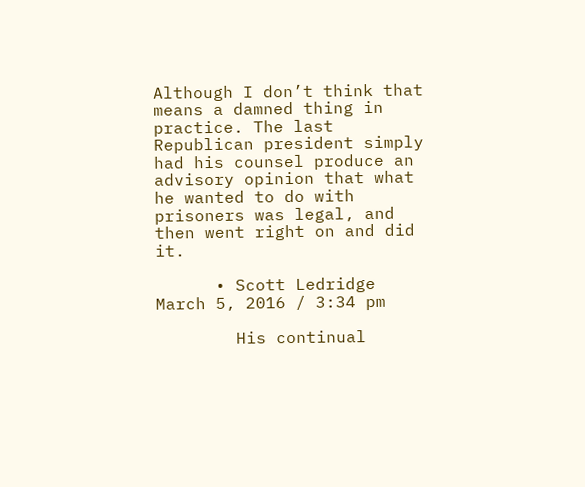Although I don’t think that means a damned thing in practice. The last Republican president simply had his counsel produce an advisory opinion that what he wanted to do with prisoners was legal, and then went right on and did it.

      • Scott Ledridge March 5, 2016 / 3:34 pm

        His continual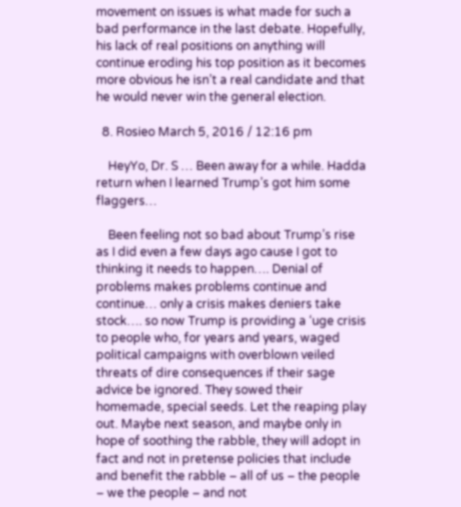movement on issues is what made for such a bad performance in the last debate. Hopefully, his lack of real positions on anything will continue eroding his top position as it becomes more obvious he isn’t a real candidate and that he would never win the general election.

  8. Rosieo March 5, 2016 / 12:16 pm

    HeyYo, Dr. S … Been away for a while. Hadda return when I learned Trump’s got him some flaggers…

    Been feeling not so bad about Trump’s rise as I did even a few days ago cause I got to thinking it needs to happen…. Denial of problems makes problems continue and continue… only a crisis makes deniers take stock…. so now Trump is providing a ‘uge crisis to people who, for years and years, waged political campaigns with overblown veiled threats of dire consequences if their sage advice be ignored. They sowed their homemade, special seeds. Let the reaping play out. Maybe next season, and maybe only in hope of soothing the rabble, they will adopt in fact and not in pretense policies that include and benefit the rabble – all of us – the people – we the people – and not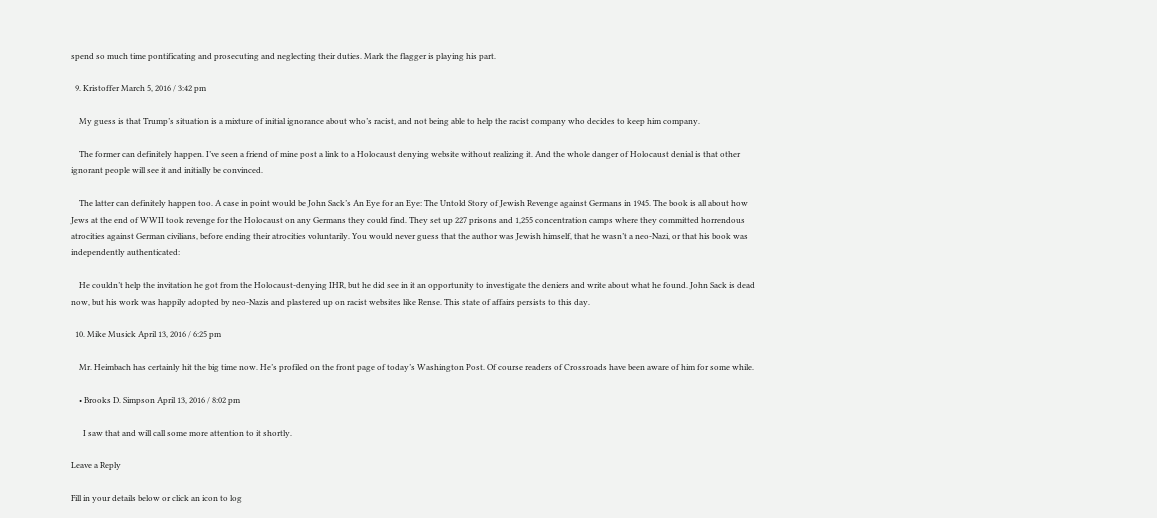spend so much time pontificating and prosecuting and neglecting their duties. Mark the flagger is playing his part.

  9. Kristoffer March 5, 2016 / 3:42 pm

    My guess is that Trump’s situation is a mixture of initial ignorance about who’s racist, and not being able to help the racist company who decides to keep him company.

    The former can definitely happen. I’ve seen a friend of mine post a link to a Holocaust denying website without realizing it. And the whole danger of Holocaust denial is that other ignorant people will see it and initially be convinced.

    The latter can definitely happen too. A case in point would be John Sack’s An Eye for an Eye: The Untold Story of Jewish Revenge against Germans in 1945. The book is all about how Jews at the end of WWII took revenge for the Holocaust on any Germans they could find. They set up 227 prisons and 1,255 concentration camps where they committed horrendous atrocities against German civilians, before ending their atrocities voluntarily. You would never guess that the author was Jewish himself, that he wasn’t a neo-Nazi, or that his book was independently authenticated:

    He couldn’t help the invitation he got from the Holocaust-denying IHR, but he did see in it an opportunity to investigate the deniers and write about what he found. John Sack is dead now, but his work was happily adopted by neo-Nazis and plastered up on racist websites like Rense. This state of affairs persists to this day.

  10. Mike Musick April 13, 2016 / 6:25 pm

    Mr. Heimbach has certainly hit the big time now. He’s profiled on the front page of today’s Washington Post. Of course readers of Crossroads have been aware of him for some while.

    • Brooks D. Simpson April 13, 2016 / 8:02 pm

      I saw that and will call some more attention to it shortly.

Leave a Reply

Fill in your details below or click an icon to log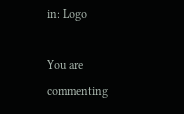in: Logo

You are commenting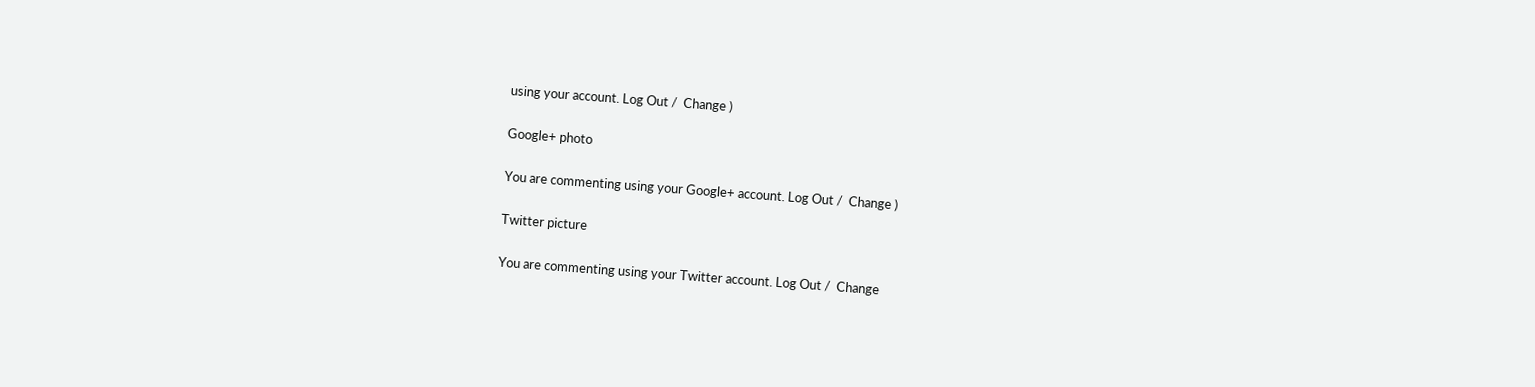using your account. Log Out /  Change )

Google+ photo

You are commenting using your Google+ account. Log Out /  Change )

Twitter picture

You are commenting using your Twitter account. Log Out /  Change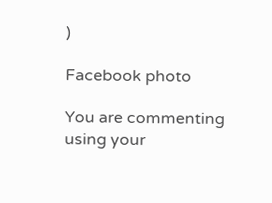)

Facebook photo

You are commenting using your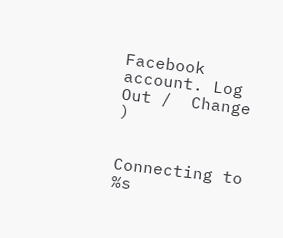Facebook account. Log Out /  Change )


Connecting to %s